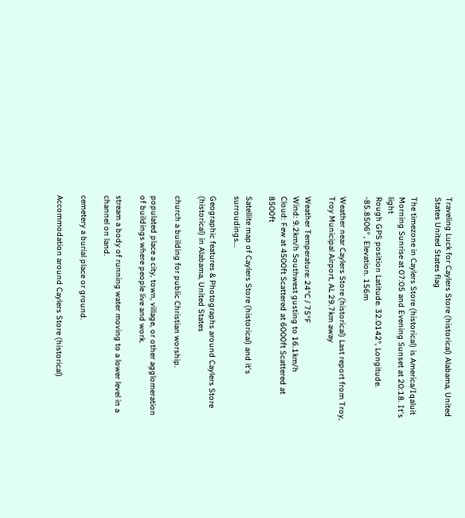Traveling Luck for Caylers Store (historical) Alabama, United States United States flag

The timezone in Caylers Store (historical) is America/Iqaluit
Morning Sunrise at 07:05 and Evening Sunset at 20:18. It's light
Rough GPS position Latitude. 32.0142°, Longitude. -85.8506° , Elevation. 156m

Weather near Caylers Store (historical) Last report from Troy, Troy Municipal Airport, AL 29.7km away

Weather Temperature: 24°C / 75°F
Wind: 9.2km/h Southwest gusting to 16.1km/h
Cloud: Few at 4500ft Scattered at 6000ft Scattered at 8500ft

Satellite map of Caylers Store (historical) and it's surroudings...

Geographic features & Photographs around Caylers Store (historical) in Alabama, United States

church a building for public Christian worship.

populated place a city, town, village, or other agglomeration of buildings where people live and work.

stream a body of running water moving to a lower level in a channel on land.

cemetery a burial place or ground.

Accommodation around Caylers Store (historical)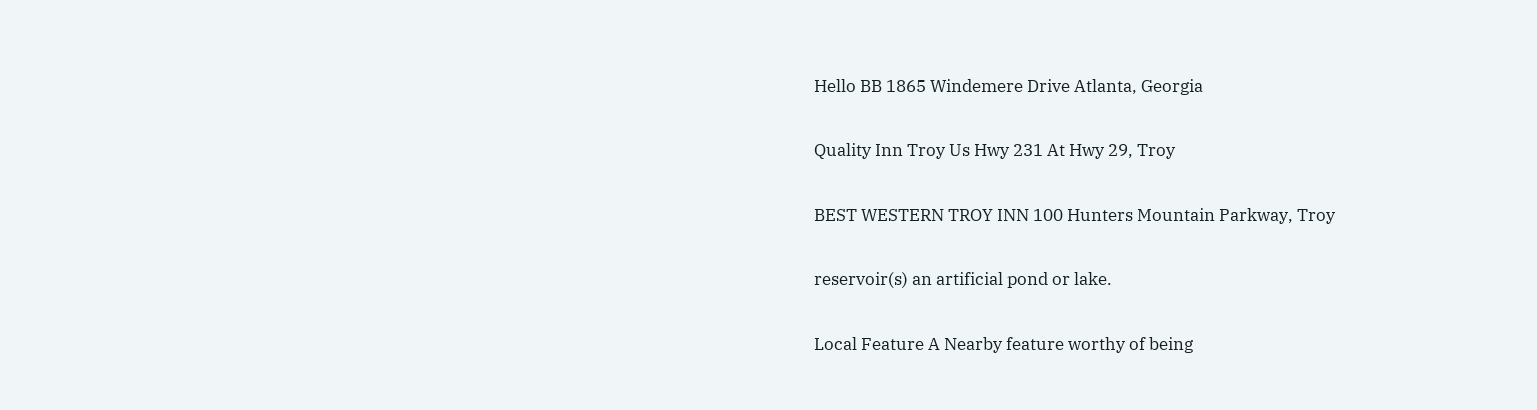Hello BB 1865 Windemere Drive Atlanta, Georgia

Quality Inn Troy Us Hwy 231 At Hwy 29, Troy

BEST WESTERN TROY INN 100 Hunters Mountain Parkway, Troy

reservoir(s) an artificial pond or lake.

Local Feature A Nearby feature worthy of being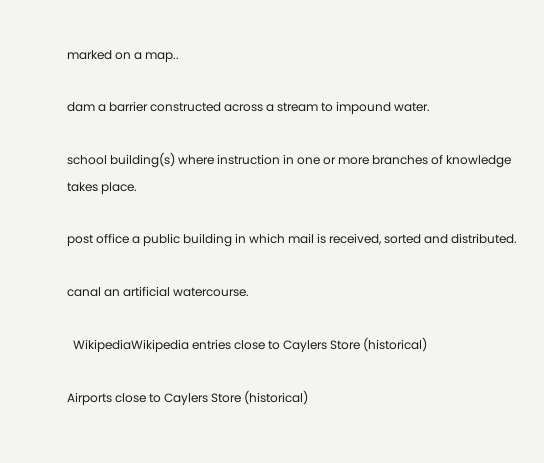marked on a map..

dam a barrier constructed across a stream to impound water.

school building(s) where instruction in one or more branches of knowledge takes place.

post office a public building in which mail is received, sorted and distributed.

canal an artificial watercourse.

  WikipediaWikipedia entries close to Caylers Store (historical)

Airports close to Caylers Store (historical)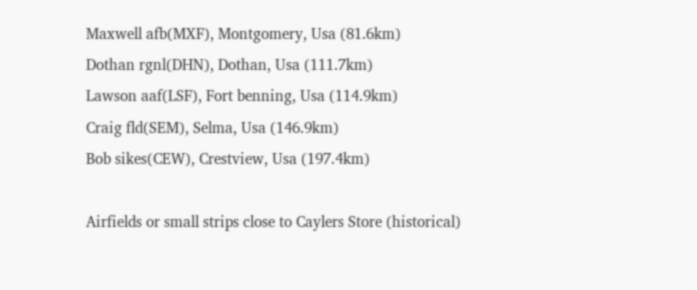Maxwell afb(MXF), Montgomery, Usa (81.6km)
Dothan rgnl(DHN), Dothan, Usa (111.7km)
Lawson aaf(LSF), Fort benning, Usa (114.9km)
Craig fld(SEM), Selma, Usa (146.9km)
Bob sikes(CEW), Crestview, Usa (197.4km)

Airfields or small strips close to Caylers Store (historical)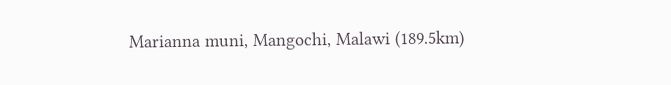Marianna muni, Mangochi, Malawi (189.5km)